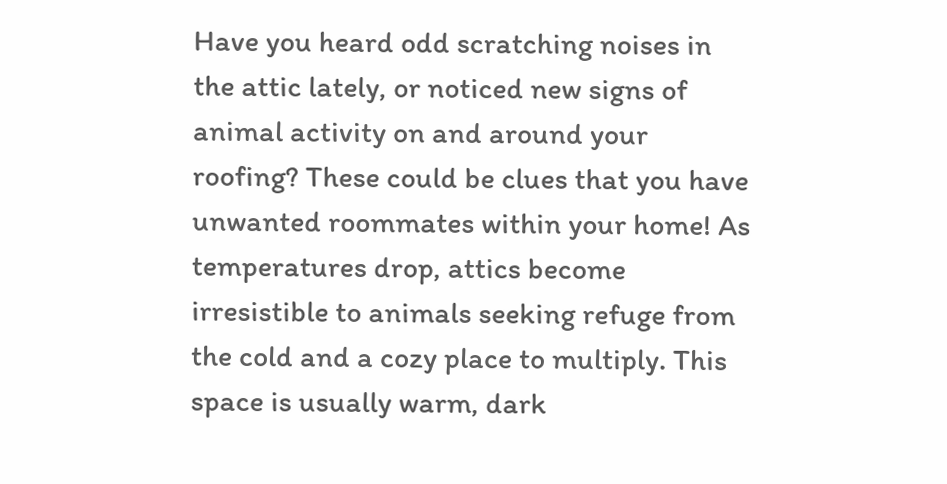Have you heard odd scratching noises in the attic lately, or noticed new signs of animal activity on and around your roofing? These could be clues that you have unwanted roommates within your home! As temperatures drop, attics become irresistible to animals seeking refuge from the cold and a cozy place to multiply. This space is usually warm, dark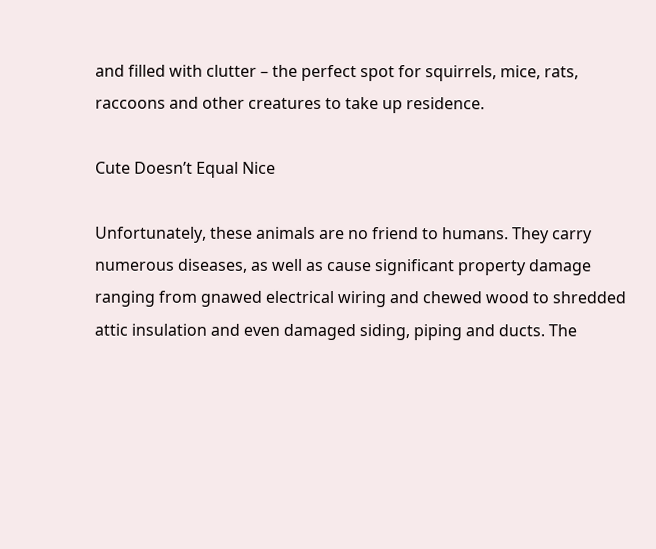and filled with clutter – the perfect spot for squirrels, mice, rats, raccoons and other creatures to take up residence.

Cute Doesn’t Equal Nice

Unfortunately, these animals are no friend to humans. They carry numerous diseases, as well as cause significant property damage ranging from gnawed electrical wiring and chewed wood to shredded attic insulation and even damaged siding, piping and ducts. The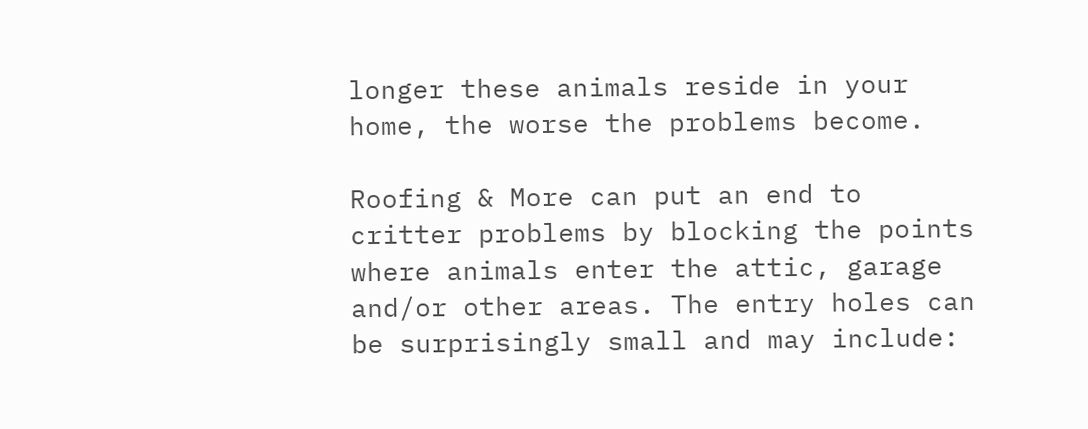longer these animals reside in your home, the worse the problems become.

Roofing & More can put an end to critter problems by blocking the points where animals enter the attic, garage and/or other areas. The entry holes can be surprisingly small and may include: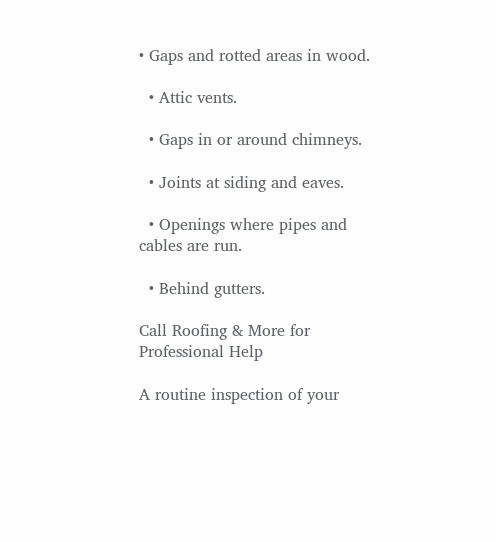• Gaps and rotted areas in wood.

  • Attic vents.

  • Gaps in or around chimneys.

  • Joints at siding and eaves.

  • Openings where pipes and cables are run.

  • Behind gutters.

Call Roofing & More for Professional Help

A routine inspection of your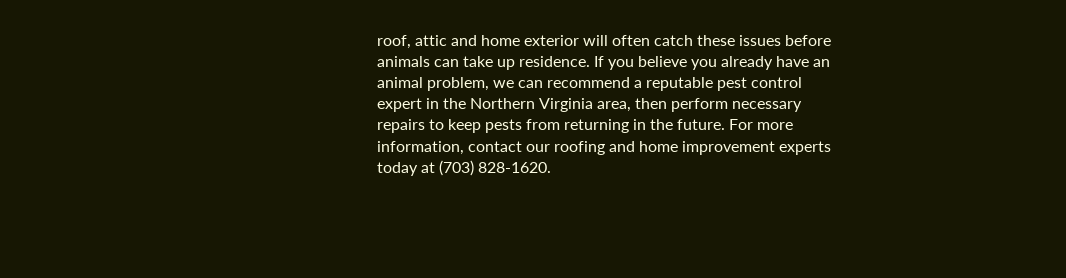roof, attic and home exterior will often catch these issues before animals can take up residence. If you believe you already have an animal problem, we can recommend a reputable pest control expert in the Northern Virginia area, then perform necessary repairs to keep pests from returning in the future. For more information, contact our roofing and home improvement experts today at (703) 828-1620.